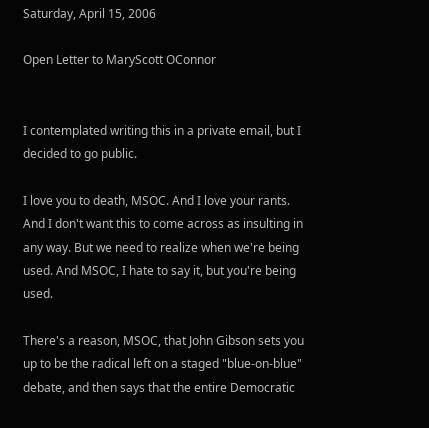Saturday, April 15, 2006

Open Letter to MaryScott OConnor


I contemplated writing this in a private email, but I decided to go public.

I love you to death, MSOC. And I love your rants. And I don't want this to come across as insulting in any way. But we need to realize when we're being used. And MSOC, I hate to say it, but you're being used.

There's a reason, MSOC, that John Gibson sets you up to be the radical left on a staged "blue-on-blue" debate, and then says that the entire Democratic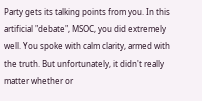Party gets its talking points from you. In this artificial "debate", MSOC, you did extremely well. You spoke with calm clarity, armed with the truth. But unfortunately, it didn't really matter whether or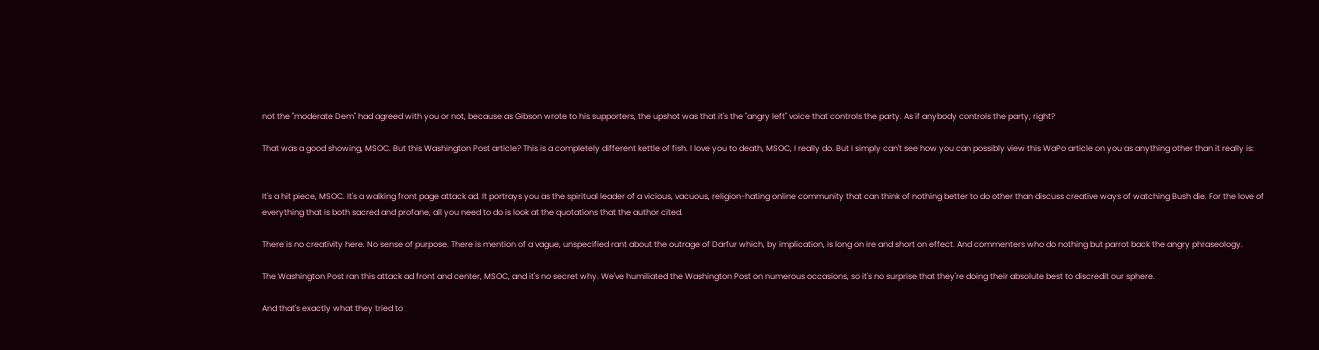not the "moderate Dem" had agreed with you or not, because as Gibson wrote to his supporters, the upshot was that it's the "angry left" voice that controls the party. As if anybody controls the party, right?

That was a good showing, MSOC. But this Washington Post article? This is a completely different kettle of fish. I love you to death, MSOC, I really do. But I simply can't see how you can possibly view this WaPo article on you as anything other than it really is:


It's a hit piece, MSOC. It's a walking front page attack ad. It portrays you as the spiritual leader of a vicious, vacuous, religion-hating online community that can think of nothing better to do other than discuss creative ways of watching Bush die. For the love of everything that is both sacred and profane, all you need to do is look at the quotations that the author cited.

There is no creativity here. No sense of purpose. There is mention of a vague, unspecified rant about the outrage of Darfur which, by implication, is long on ire and short on effect. And commenters who do nothing but parrot back the angry phraseology.

The Washington Post ran this attack ad front and center, MSOC, and it's no secret why. We've humiliated the Washington Post on numerous occasions, so it's no surprise that they're doing their absolute best to discredit our sphere.

And that's exactly what they tried to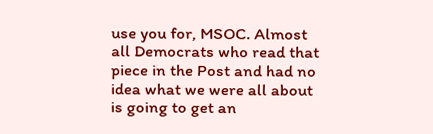use you for, MSOC. Almost all Democrats who read that piece in the Post and had no idea what we were all about is going to get an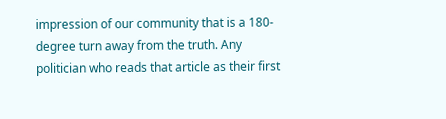impression of our community that is a 180-degree turn away from the truth. Any politician who reads that article as their first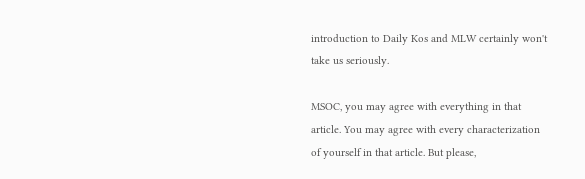introduction to Daily Kos and MLW certainly won't take us seriously.

MSOC, you may agree with everything in that article. You may agree with every characterization of yourself in that article. But please,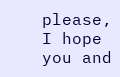please, I hope you and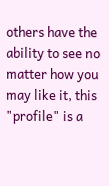others have the ability to see no matter how you may like it, this "profile" is a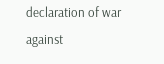declaration of war against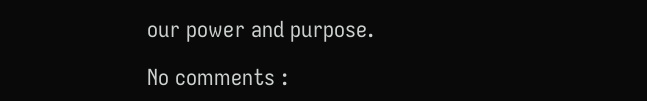our power and purpose.

No comments :